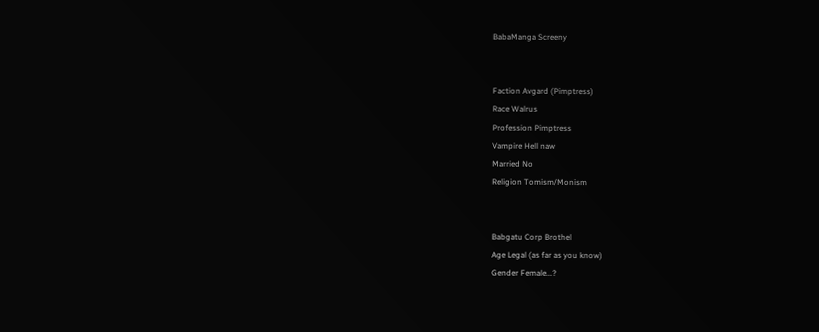BabaManga Screeny


Faction Avgard (Pimptress)
Race Walrus
Profession Pimptress
Vampire Hell naw
Married No
Religion Tomism/Monism


Babgatu Corp Brothel
Age Legal (as far as you know)
Gender Female...?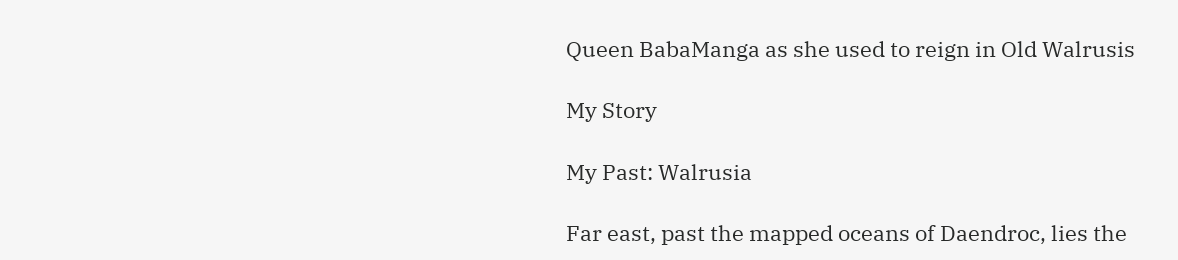Queen BabaManga as she used to reign in Old Walrusis

My Story

My Past: Walrusia

Far east, past the mapped oceans of Daendroc, lies the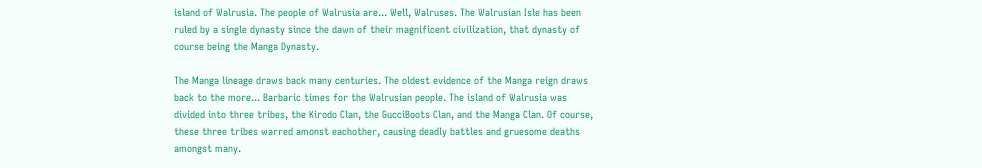island of Walrusia. The people of Walrusia are... Well, Walruses. The Walrusian Isle has been ruled by a single dynasty since the dawn of their magnificent civilization, that dynasty of course being the Manga Dynasty.

The Manga lineage draws back many centuries. The oldest evidence of the Manga reign draws back to the more... Barbaric times for the Walrusian people. The island of Walrusia was divided into three tribes, the Kirodo Clan, the GucciBoots Clan, and the Manga Clan. Of course, these three tribes warred amonst eachother, causing deadly battles and gruesome deaths amongst many.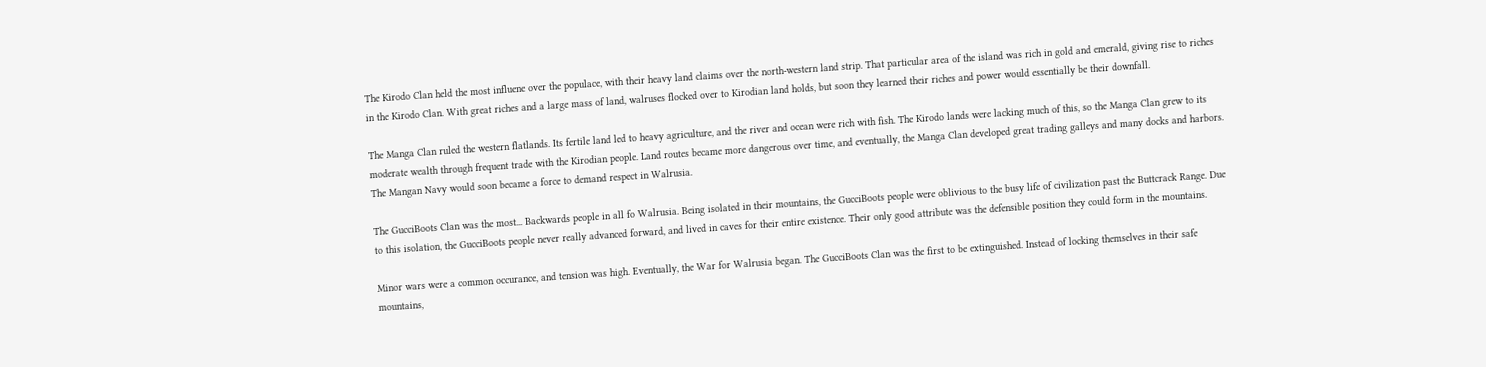The Kirodo Clan held the most influene over the populace, with their heavy land claims over the north-western land strip. That particular area of the island was rich in gold and emerald, giving rise to riches in the Kirodo Clan. With great riches and a large mass of land, walruses flocked over to Kirodian land holds, but soon they learned their riches and power would essentially be their downfall.

The Manga Clan ruled the western flatlands. Its fertile land led to heavy agriculture, and the river and ocean were rich with fish. The Kirodo lands were lacking much of this, so the Manga Clan grew to its moderate wealth through frequent trade with the Kirodian people. Land routes became more dangerous over time, and eventually, the Manga Clan developed great trading galleys and many docks and harbors. The Mangan Navy would soon became a force to demand respect in Walrusia.

The GucciBoots Clan was the most... Backwards people in all fo Walrusia. Being isolated in their mountains, the GucciBoots people were oblivious to the busy life of civilization past the Buttcrack Range. Due to this isolation, the GucciBoots people never really advanced forward, and lived in caves for their entire existence. Their only good attribute was the defensible position they could form in the mountains.

Minor wars were a common occurance, and tension was high. Eventually, the War for Walrusia began. The GucciBoots Clan was the first to be extinguished. Instead of locking themselves in their safe mountains,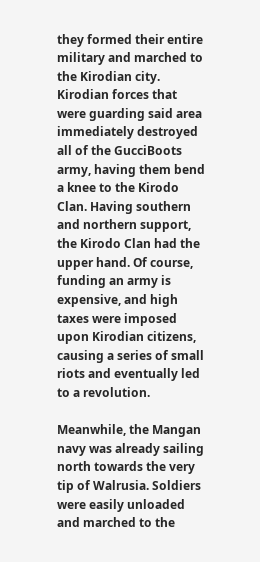they formed their entire military and marched to the Kirodian city. Kirodian forces that were guarding said area immediately destroyed all of the GucciBoots army, having them bend a knee to the Kirodo Clan. Having southern and northern support, the Kirodo Clan had the upper hand. Of course, funding an army is expensive, and high taxes were imposed upon Kirodian citizens, causing a series of small riots and eventually led to a revolution.

Meanwhile, the Mangan navy was already sailing north towards the very tip of Walrusia. Soldiers were easily unloaded and marched to the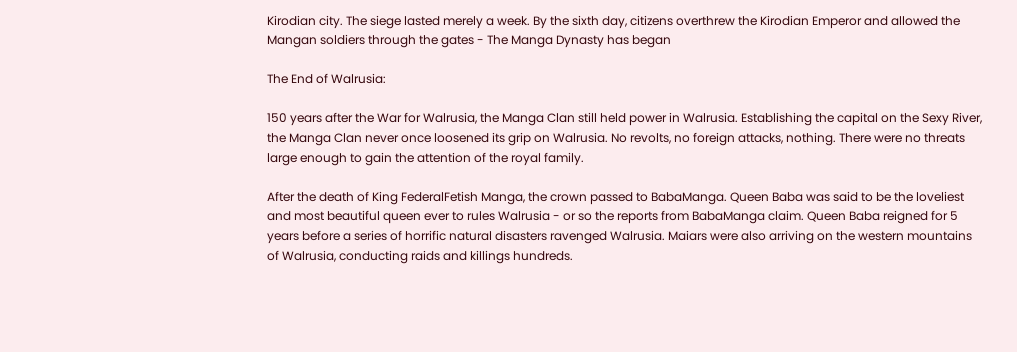Kirodian city. The siege lasted merely a week. By the sixth day, citizens overthrew the Kirodian Emperor and allowed the Mangan soldiers through the gates - The Manga Dynasty has began

The End of Walrusia:

150 years after the War for Walrusia, the Manga Clan still held power in Walrusia. Establishing the capital on the Sexy River, the Manga Clan never once loosened its grip on Walrusia. No revolts, no foreign attacks, nothing. There were no threats large enough to gain the attention of the royal family.

After the death of King FederalFetish Manga, the crown passed to BabaManga. Queen Baba was said to be the loveliest and most beautiful queen ever to rules Walrusia - or so the reports from BabaManga claim. Queen Baba reigned for 5 years before a series of horrific natural disasters ravenged Walrusia. Maiars were also arriving on the western mountains of Walrusia, conducting raids and killings hundreds.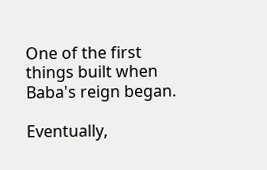One of the first things built when Baba's reign began.

Eventually,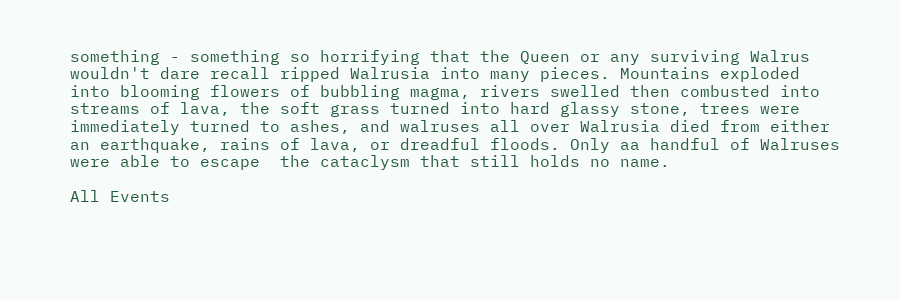something - something so horrifying that the Queen or any surviving Walrus wouldn't dare recall ripped Walrusia into many pieces. Mountains exploded into blooming flowers of bubbling magma, rivers swelled then combusted into streams of lava, the soft grass turned into hard glassy stone, trees were immediately turned to ashes, and walruses all over Walrusia died from either an earthquake, rains of lava, or dreadful floods. Only aa handful of Walruses were able to escape  the cataclysm that still holds no name.

All Events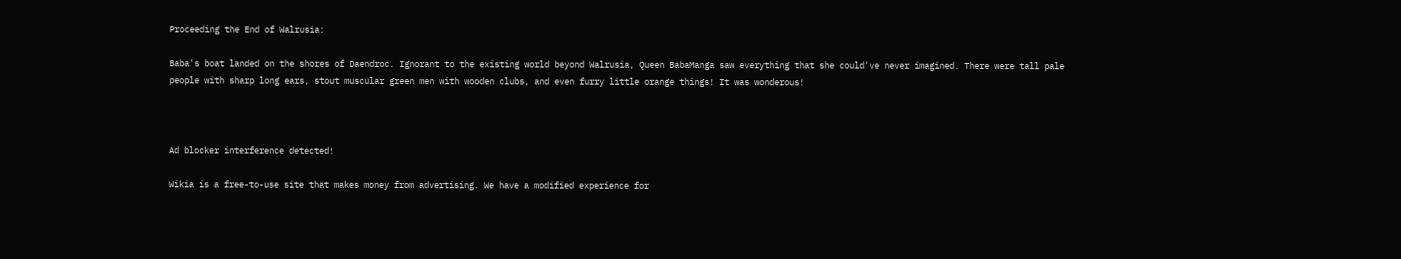Proceeding the End of Walrusia:

Baba's boat landed on the shores of Daendroc. Ignorant to the existing world beyond Walrusia, Queen BabaManga saw everything that she could've never imagined. There were tall pale people with sharp long ears, stout muscular green men with wooden clubs, and even furry little orange things! It was wonderous!



Ad blocker interference detected!

Wikia is a free-to-use site that makes money from advertising. We have a modified experience for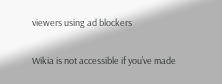viewers using ad blockers

Wikia is not accessible if you’ve made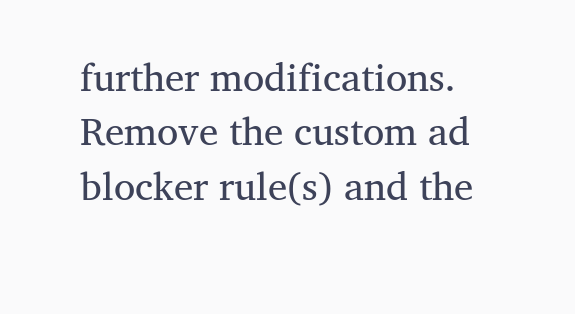further modifications. Remove the custom ad blocker rule(s) and the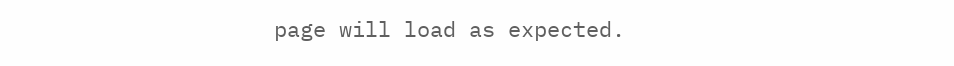page will load as expected.